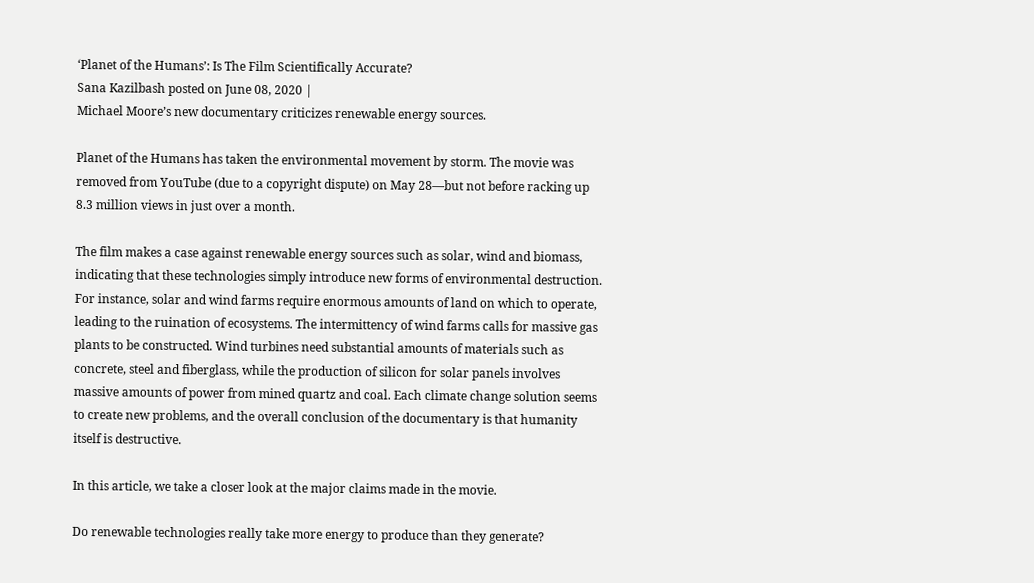‘Planet of the Humans’: Is The Film Scientifically Accurate?
Sana Kazilbash posted on June 08, 2020 |
Michael Moore’s new documentary criticizes renewable energy sources.

Planet of the Humans has taken the environmental movement by storm. The movie was removed from YouTube (due to a copyright dispute) on May 28—but not before racking up 8.3 million views in just over a month.

The film makes a case against renewable energy sources such as solar, wind and biomass, indicating that these technologies simply introduce new forms of environmental destruction. For instance, solar and wind farms require enormous amounts of land on which to operate, leading to the ruination of ecosystems. The intermittency of wind farms calls for massive gas plants to be constructed. Wind turbines need substantial amounts of materials such as concrete, steel and fiberglass, while the production of silicon for solar panels involves massive amounts of power from mined quartz and coal. Each climate change solution seems to create new problems, and the overall conclusion of the documentary is that humanity itself is destructive.

In this article, we take a closer look at the major claims made in the movie.

Do renewable technologies really take more energy to produce than they generate?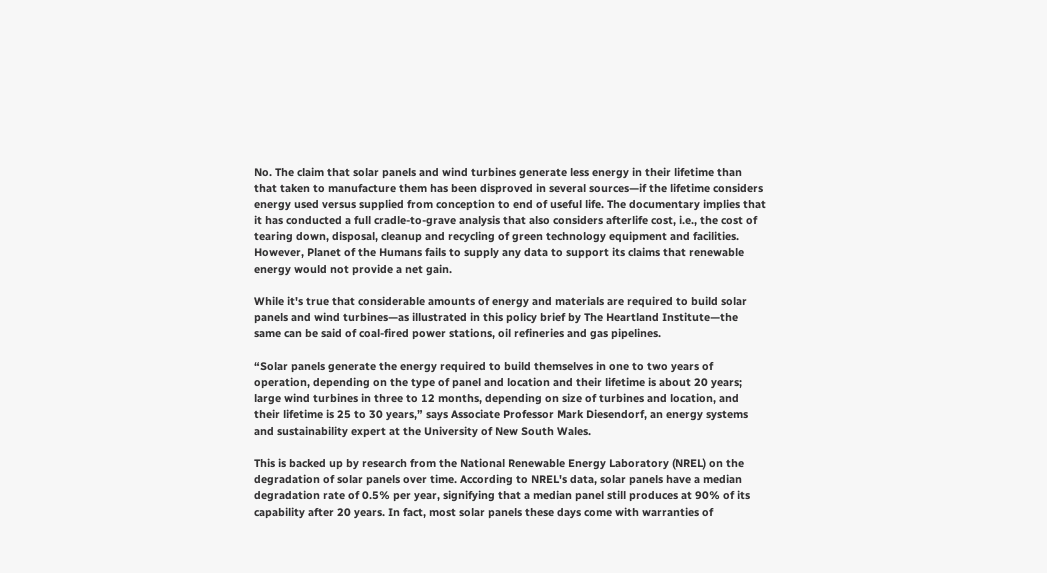No. The claim that solar panels and wind turbines generate less energy in their lifetime than that taken to manufacture them has been disproved in several sources—if the lifetime considers energy used versus supplied from conception to end of useful life. The documentary implies that it has conducted a full cradle-to-grave analysis that also considers afterlife cost, i.e., the cost of tearing down, disposal, cleanup and recycling of green technology equipment and facilities. However, Planet of the Humans fails to supply any data to support its claims that renewable energy would not provide a net gain.

While it's true that considerable amounts of energy and materials are required to build solar panels and wind turbines—as illustrated in this policy brief by The Heartland Institute—the same can be said of coal-fired power stations, oil refineries and gas pipelines.

“Solar panels generate the energy required to build themselves in one to two years of operation, depending on the type of panel and location and their lifetime is about 20 years; large wind turbines in three to 12 months, depending on size of turbines and location, and their lifetime is 25 to 30 years,” says Associate Professor Mark Diesendorf, an energy systems and sustainability expert at the University of New South Wales.

This is backed up by research from the National Renewable Energy Laboratory (NREL) on the degradation of solar panels over time. According to NREL's data, solar panels have a median degradation rate of 0.5% per year, signifying that a median panel still produces at 90% of its capability after 20 years. In fact, most solar panels these days come with warranties of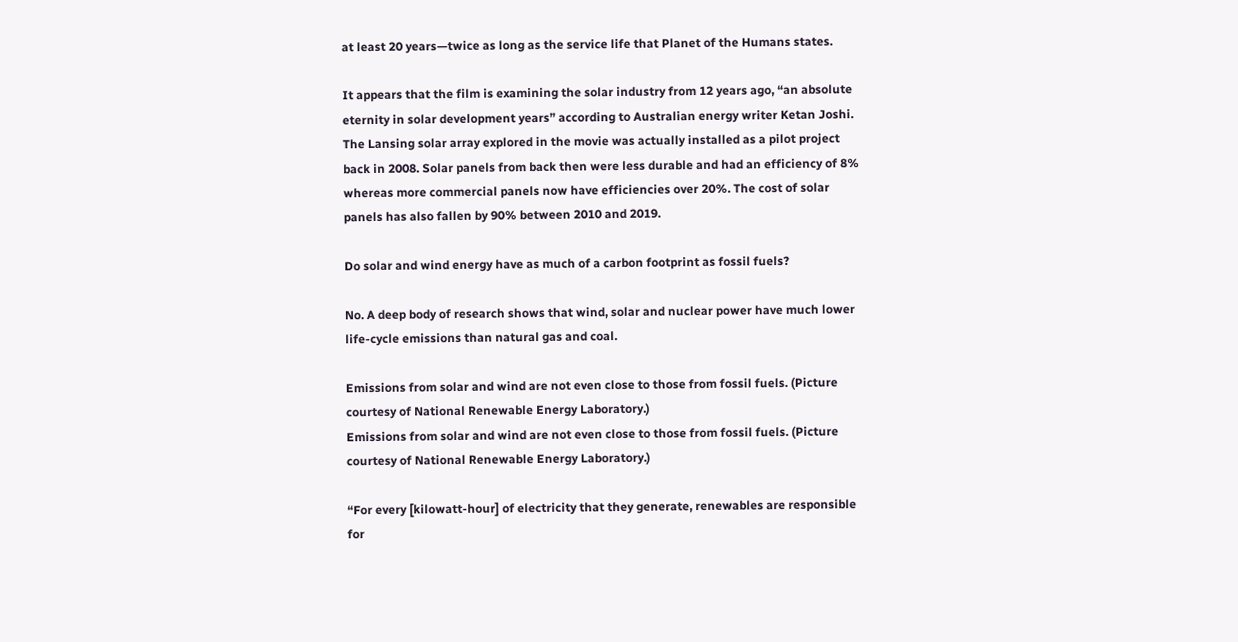at least 20 years—twice as long as the service life that Planet of the Humans states.

It appears that the film is examining the solar industry from 12 years ago, “an absolute eternity in solar development years” according to Australian energy writer Ketan Joshi. The Lansing solar array explored in the movie was actually installed as a pilot project back in 2008. Solar panels from back then were less durable and had an efficiency of 8% whereas more commercial panels now have efficiencies over 20%. The cost of solar panels has also fallen by 90% between 2010 and 2019.

Do solar and wind energy have as much of a carbon footprint as fossil fuels?

No. A deep body of research shows that wind, solar and nuclear power have much lower life-cycle emissions than natural gas and coal.

Emissions from solar and wind are not even close to those from fossil fuels. (Picture courtesy of National Renewable Energy Laboratory.)
Emissions from solar and wind are not even close to those from fossil fuels. (Picture courtesy of National Renewable Energy Laboratory.)

“For every [kilowatt-hour] of electricity that they generate, renewables are responsible for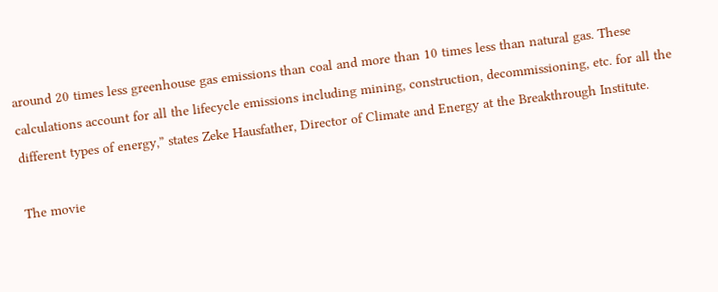around 20 times less greenhouse gas emissions than coal and more than 10 times less than natural gas. These calculations account for all the lifecycle emissions including mining, construction, decommissioning, etc. for all the different types of energy,” states Zeke Hausfather, Director of Climate and Energy at the Breakthrough Institute.

The movie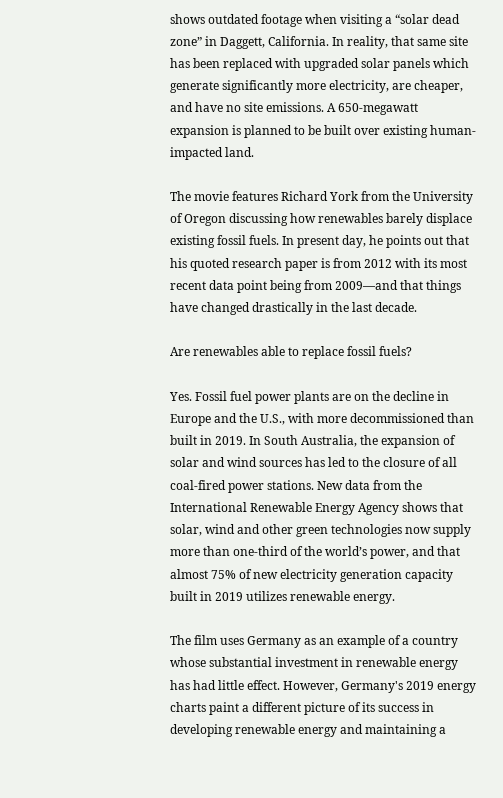shows outdated footage when visiting a “solar dead zone” in Daggett, California. In reality, that same site has been replaced with upgraded solar panels which generate significantly more electricity, are cheaper, and have no site emissions. A 650-megawatt expansion is planned to be built over existing human-impacted land.

The movie features Richard York from the University of Oregon discussing how renewables barely displace existing fossil fuels. In present day, he points out that his quoted research paper is from 2012 with its most recent data point being from 2009—and that things have changed drastically in the last decade.

Are renewables able to replace fossil fuels?

Yes. Fossil fuel power plants are on the decline in Europe and the U.S., with more decommissioned than built in 2019. In South Australia, the expansion of solar and wind sources has led to the closure of all coal-fired power stations. New data from the International Renewable Energy Agency shows that solar, wind and other green technologies now supply more than one-third of the world’s power, and that almost 75% of new electricity generation capacity built in 2019 utilizes renewable energy.

The film uses Germany as an example of a country whose substantial investment in renewable energy has had little effect. However, Germany's 2019 energy charts paint a different picture of its success in developing renewable energy and maintaining a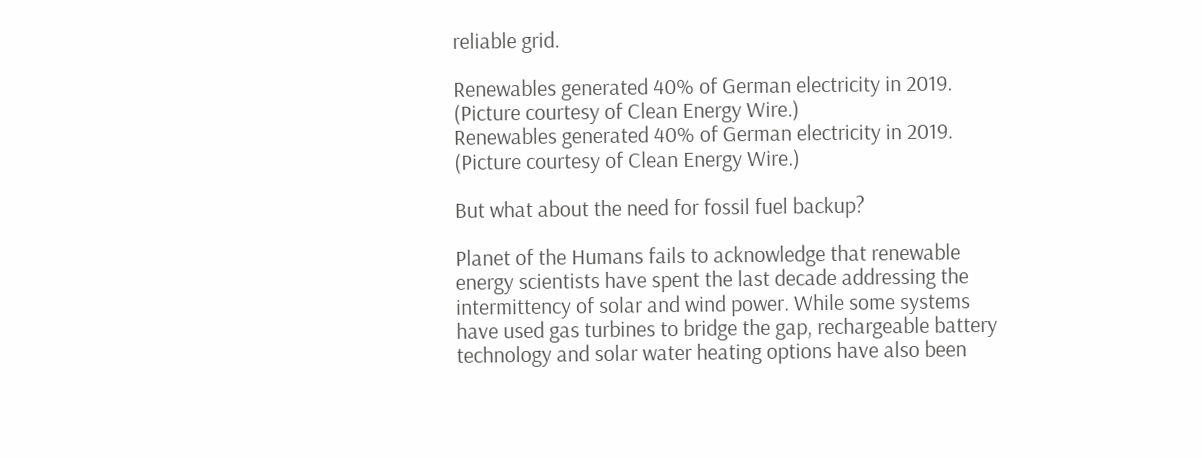reliable grid.

Renewables generated 40% of German electricity in 2019. (Picture courtesy of Clean Energy Wire.)
Renewables generated 40% of German electricity in 2019. (Picture courtesy of Clean Energy Wire.)

But what about the need for fossil fuel backup?

Planet of the Humans fails to acknowledge that renewable energy scientists have spent the last decade addressing the intermittency of solar and wind power. While some systems have used gas turbines to bridge the gap, rechargeable battery technology and solar water heating options have also been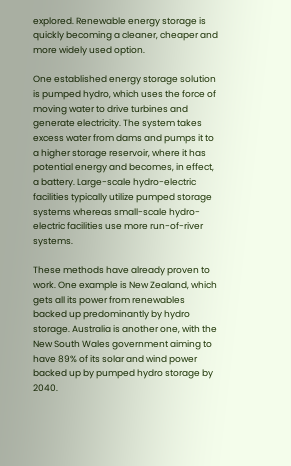explored. Renewable energy storage is quickly becoming a cleaner, cheaper and more widely used option.

One established energy storage solution is pumped hydro, which uses the force of moving water to drive turbines and generate electricity. The system takes excess water from dams and pumps it to a higher storage reservoir, where it has potential energy and becomes, in effect, a battery. Large-scale hydro-electric facilities typically utilize pumped storage systems whereas small-scale hydro-electric facilities use more run-of-river systems.

These methods have already proven to work. One example is New Zealand, which gets all its power from renewables backed up predominantly by hydro storage. Australia is another one, with the New South Wales government aiming to have 89% of its solar and wind power backed up by pumped hydro storage by 2040.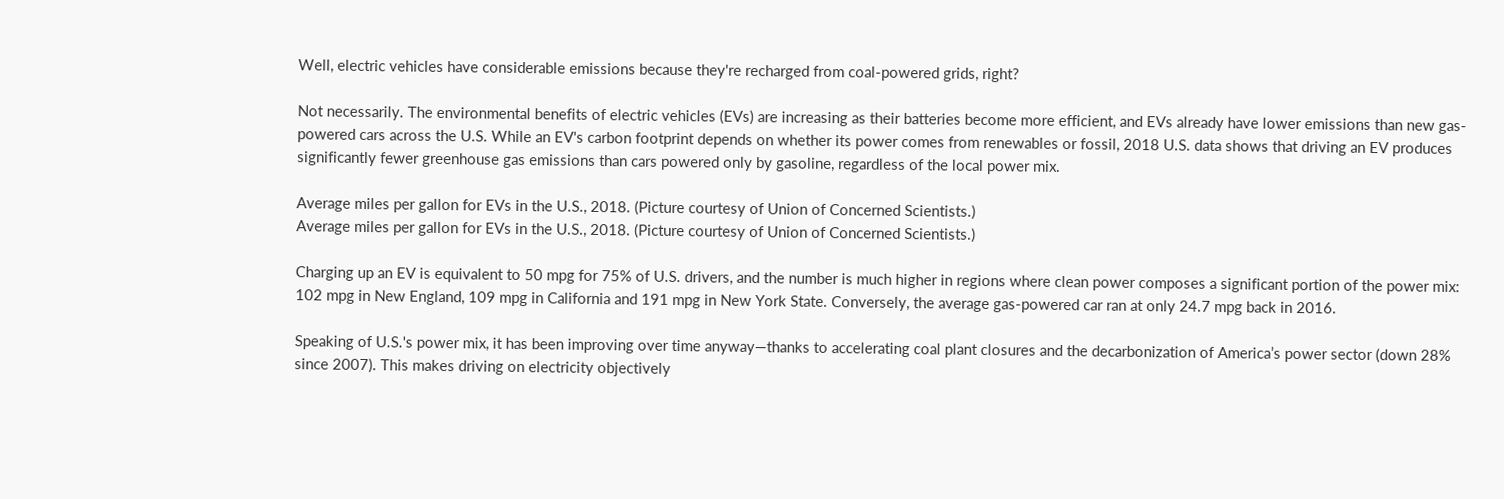Well, electric vehicles have considerable emissions because they're recharged from coal-powered grids, right?

Not necessarily. The environmental benefits of electric vehicles (EVs) are increasing as their batteries become more efficient, and EVs already have lower emissions than new gas-powered cars across the U.S. While an EV's carbon footprint depends on whether its power comes from renewables or fossil, 2018 U.S. data shows that driving an EV produces significantly fewer greenhouse gas emissions than cars powered only by gasoline, regardless of the local power mix.

Average miles per gallon for EVs in the U.S., 2018. (Picture courtesy of Union of Concerned Scientists.)
Average miles per gallon for EVs in the U.S., 2018. (Picture courtesy of Union of Concerned Scientists.)

Charging up an EV is equivalent to 50 mpg for 75% of U.S. drivers, and the number is much higher in regions where clean power composes a significant portion of the power mix: 102 mpg in New England, 109 mpg in California and 191 mpg in New York State. Conversely, the average gas-powered car ran at only 24.7 mpg back in 2016.

Speaking of U.S.'s power mix, it has been improving over time anyway—thanks to accelerating coal plant closures and the decarbonization of America’s power sector (down 28% since 2007). This makes driving on electricity objectively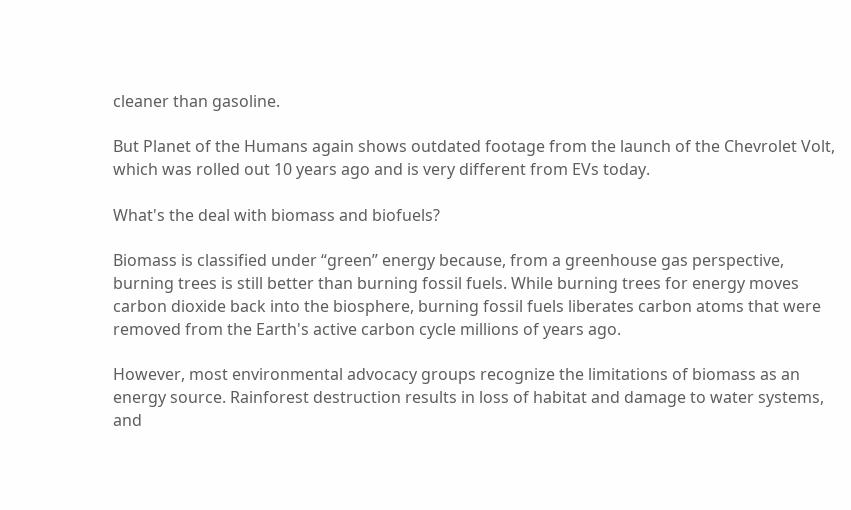cleaner than gasoline.

But Planet of the Humans again shows outdated footage from the launch of the Chevrolet Volt, which was rolled out 10 years ago and is very different from EVs today.

What's the deal with biomass and biofuels?

Biomass is classified under “green” energy because, from a greenhouse gas perspective, burning trees is still better than burning fossil fuels. While burning trees for energy moves carbon dioxide back into the biosphere, burning fossil fuels liberates carbon atoms that were removed from the Earth's active carbon cycle millions of years ago.

However, most environmental advocacy groups recognize the limitations of biomass as an energy source. Rainforest destruction results in loss of habitat and damage to water systems, and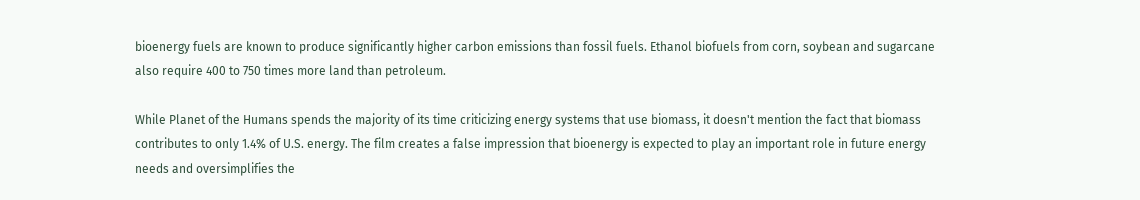bioenergy fuels are known to produce significantly higher carbon emissions than fossil fuels. Ethanol biofuels from corn, soybean and sugarcane also require 400 to 750 times more land than petroleum.

While Planet of the Humans spends the majority of its time criticizing energy systems that use biomass, it doesn't mention the fact that biomass contributes to only 1.4% of U.S. energy. The film creates a false impression that bioenergy is expected to play an important role in future energy needs and oversimplifies the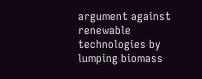argument against renewable technologies by lumping biomass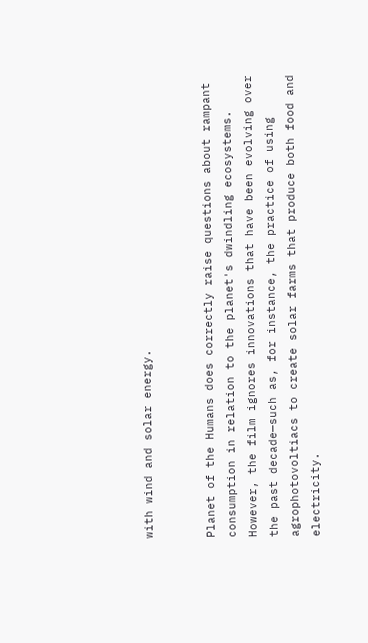with wind and solar energy.


Planet of the Humans does correctly raise questions about rampant consumption in relation to the planet's dwindling ecosystems. However, the film ignores innovations that have been evolving over the past decade—such as, for instance, the practice of using agrophotovoltiacs to create solar farms that produce both food and electricity.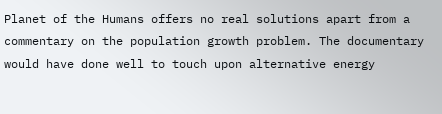Planet of the Humans offers no real solutions apart from a commentary on the population growth problem. The documentary would have done well to touch upon alternative energy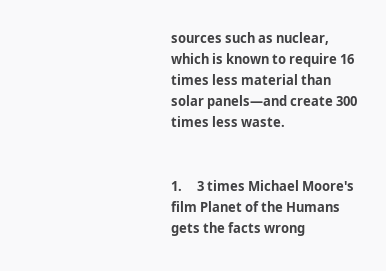sources such as nuclear, which is known to require 16 times less material than solar panels—and create 300 times less waste.


1.     3 times Michael Moore's film Planet of the Humans gets the facts wrong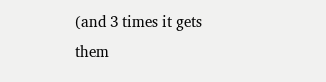(and 3 times it gets them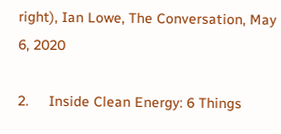right), Ian Lowe, The Conversation, May 6, 2020

2.     Inside Clean Energy: 6 Things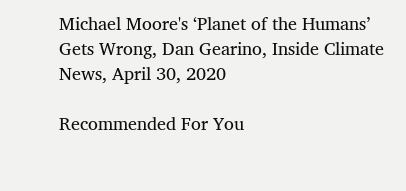Michael Moore's ‘Planet of the Humans’ Gets Wrong, Dan Gearino, Inside Climate News, April 30, 2020

Recommended For You